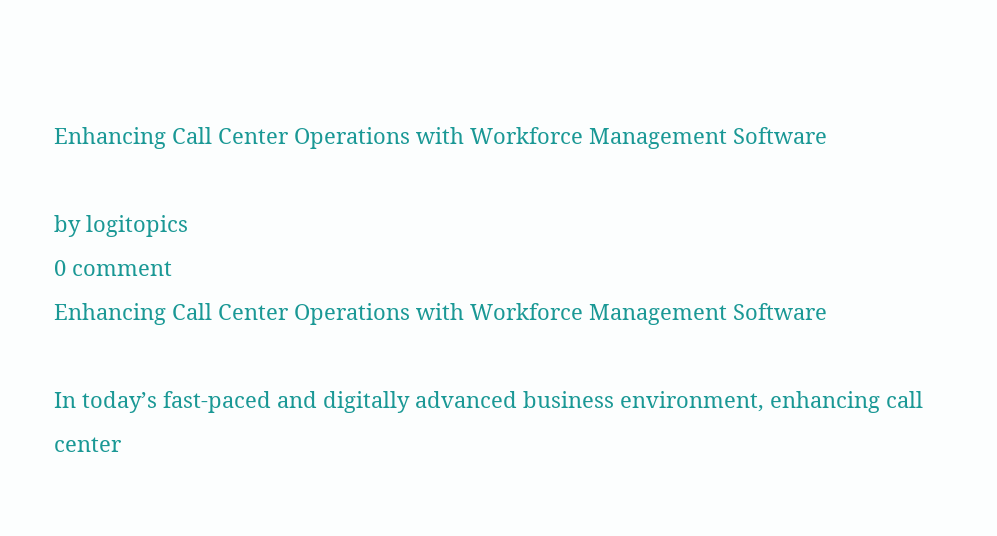Enhancing Call Center Operations with Workforce Management Software

by logitopics
0 comment
Enhancing Call Center Operations with Workforce Management Software

In today’s fast-paced and digitally advanced business environment, enhancing call center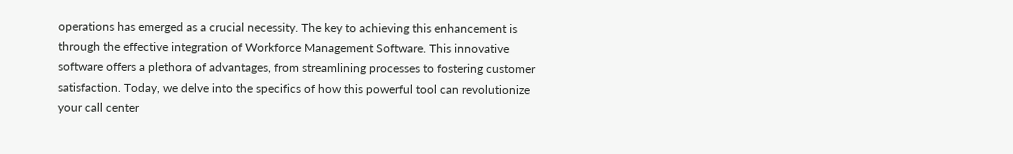operations has emerged as a crucial necessity. The key to achieving this enhancement is through the effective integration of Workforce Management Software. This innovative software offers a plethora of advantages, from streamlining processes to fostering customer satisfaction. Today, we delve into the specifics of how this powerful tool can revolutionize your call center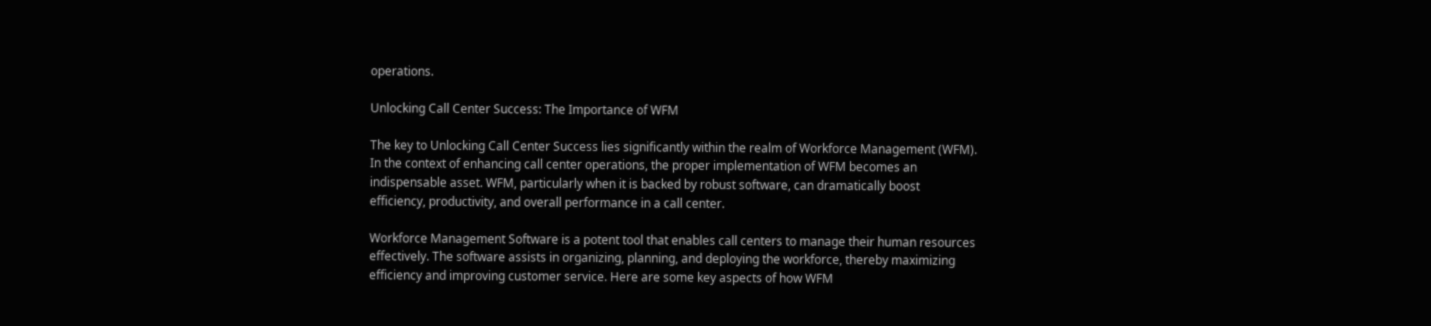operations.

Unlocking Call Center Success: The Importance of WFM

The key to Unlocking Call Center Success lies significantly within the realm of Workforce Management (WFM). In the context of enhancing call center operations, the proper implementation of WFM becomes an indispensable asset. WFM, particularly when it is backed by robust software, can dramatically boost efficiency, productivity, and overall performance in a call center.

Workforce Management Software is a potent tool that enables call centers to manage their human resources effectively. The software assists in organizing, planning, and deploying the workforce, thereby maximizing efficiency and improving customer service. Here are some key aspects of how WFM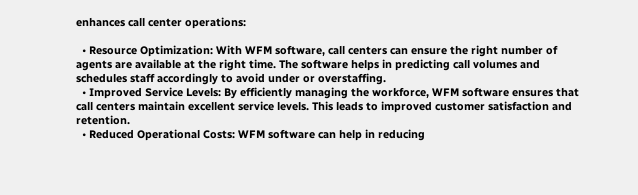enhances call center operations:

  • Resource Optimization: With WFM software, call centers can ensure the right number of agents are available at the right time. The software helps in predicting call volumes and schedules staff accordingly to avoid under or overstaffing.
  • Improved Service Levels: By efficiently managing the workforce, WFM software ensures that call centers maintain excellent service levels. This leads to improved customer satisfaction and retention.
  • Reduced Operational Costs: WFM software can help in reducing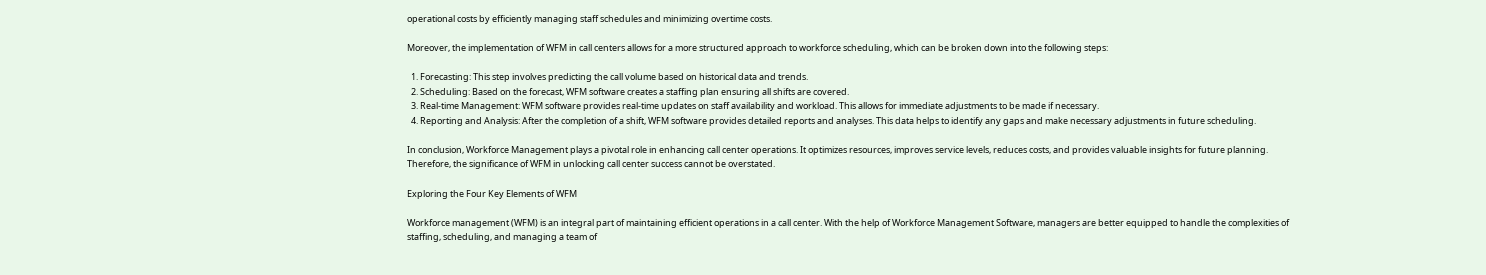operational costs by efficiently managing staff schedules and minimizing overtime costs.

Moreover, the implementation of WFM in call centers allows for a more structured approach to workforce scheduling, which can be broken down into the following steps:

  1. Forecasting: This step involves predicting the call volume based on historical data and trends.
  2. Scheduling: Based on the forecast, WFM software creates a staffing plan ensuring all shifts are covered.
  3. Real-time Management: WFM software provides real-time updates on staff availability and workload. This allows for immediate adjustments to be made if necessary.
  4. Reporting and Analysis: After the completion of a shift, WFM software provides detailed reports and analyses. This data helps to identify any gaps and make necessary adjustments in future scheduling.

In conclusion, Workforce Management plays a pivotal role in enhancing call center operations. It optimizes resources, improves service levels, reduces costs, and provides valuable insights for future planning. Therefore, the significance of WFM in unlocking call center success cannot be overstated.

Exploring the Four Key Elements of WFM

Workforce management (WFM) is an integral part of maintaining efficient operations in a call center. With the help of Workforce Management Software, managers are better equipped to handle the complexities of staffing, scheduling, and managing a team of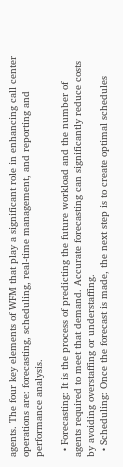agents. The four key elements of WFM that play a significant role in enhancing call center operations are: forecasting, scheduling, real-time management, and reporting and performance analysis.

  • Forecasting: It is the process of predicting the future workload and the number of agents required to meet that demand. Accurate forecasting can significantly reduce costs by avoiding overstaffing or understaffing.
  • Scheduling: Once the forecast is made, the next step is to create optimal schedules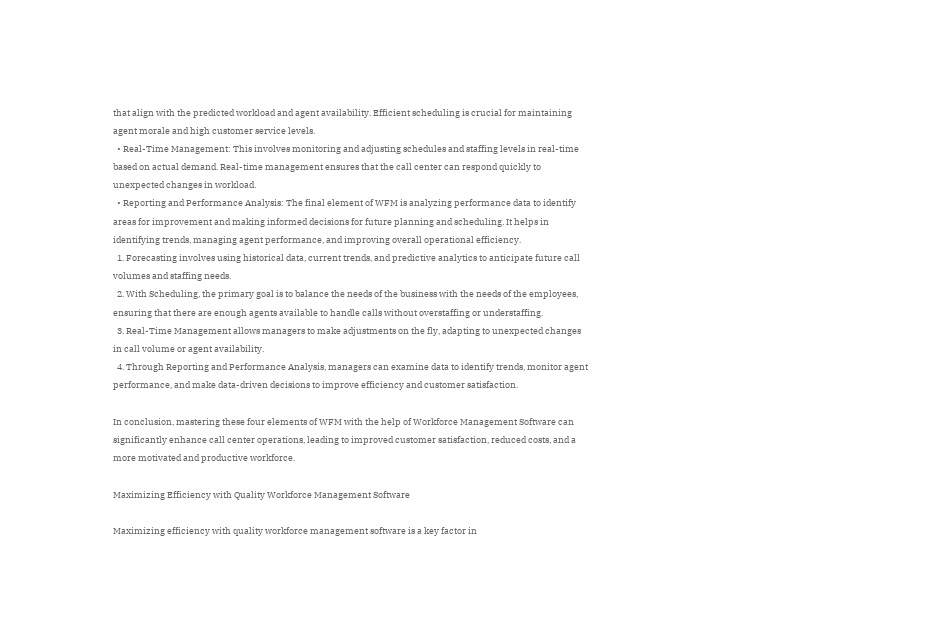that align with the predicted workload and agent availability. Efficient scheduling is crucial for maintaining agent morale and high customer service levels.
  • Real-Time Management: This involves monitoring and adjusting schedules and staffing levels in real-time based on actual demand. Real-time management ensures that the call center can respond quickly to unexpected changes in workload.
  • Reporting and Performance Analysis: The final element of WFM is analyzing performance data to identify areas for improvement and making informed decisions for future planning and scheduling. It helps in identifying trends, managing agent performance, and improving overall operational efficiency.
  1. Forecasting involves using historical data, current trends, and predictive analytics to anticipate future call volumes and staffing needs.
  2. With Scheduling, the primary goal is to balance the needs of the business with the needs of the employees, ensuring that there are enough agents available to handle calls without overstaffing or understaffing.
  3. Real-Time Management allows managers to make adjustments on the fly, adapting to unexpected changes in call volume or agent availability.
  4. Through Reporting and Performance Analysis, managers can examine data to identify trends, monitor agent performance, and make data-driven decisions to improve efficiency and customer satisfaction.

In conclusion, mastering these four elements of WFM with the help of Workforce Management Software can significantly enhance call center operations, leading to improved customer satisfaction, reduced costs, and a more motivated and productive workforce.

Maximizing Efficiency with Quality Workforce Management Software

Maximizing efficiency with quality workforce management software is a key factor in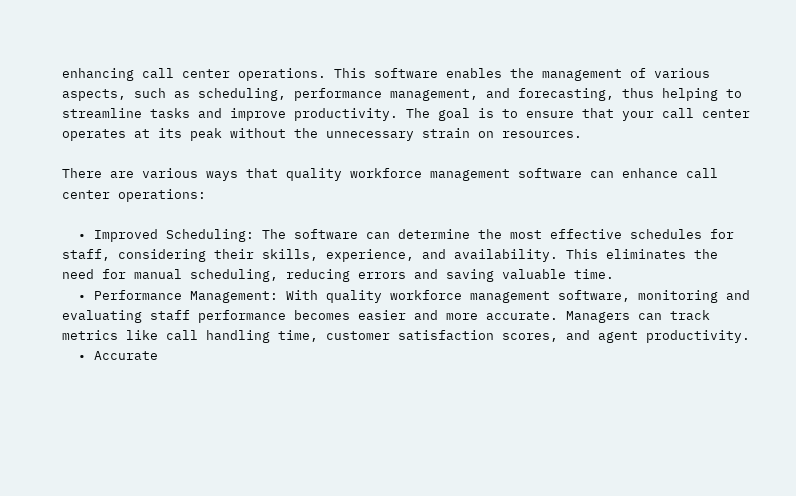enhancing call center operations. This software enables the management of various aspects, such as scheduling, performance management, and forecasting, thus helping to streamline tasks and improve productivity. The goal is to ensure that your call center operates at its peak without the unnecessary strain on resources.

There are various ways that quality workforce management software can enhance call center operations:

  • Improved Scheduling: The software can determine the most effective schedules for staff, considering their skills, experience, and availability. This eliminates the need for manual scheduling, reducing errors and saving valuable time.
  • Performance Management: With quality workforce management software, monitoring and evaluating staff performance becomes easier and more accurate. Managers can track metrics like call handling time, customer satisfaction scores, and agent productivity.
  • Accurate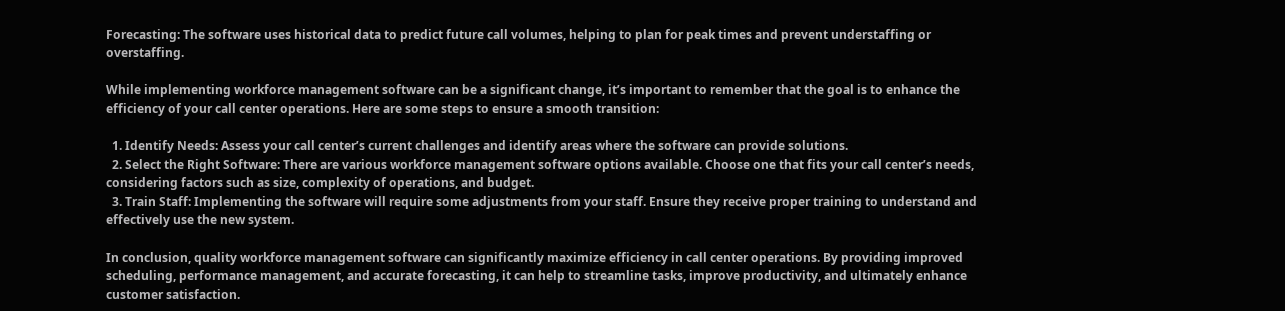Forecasting: The software uses historical data to predict future call volumes, helping to plan for peak times and prevent understaffing or overstaffing.

While implementing workforce management software can be a significant change, it’s important to remember that the goal is to enhance the efficiency of your call center operations. Here are some steps to ensure a smooth transition:

  1. Identify Needs: Assess your call center’s current challenges and identify areas where the software can provide solutions.
  2. Select the Right Software: There are various workforce management software options available. Choose one that fits your call center’s needs, considering factors such as size, complexity of operations, and budget.
  3. Train Staff: Implementing the software will require some adjustments from your staff. Ensure they receive proper training to understand and effectively use the new system.

In conclusion, quality workforce management software can significantly maximize efficiency in call center operations. By providing improved scheduling, performance management, and accurate forecasting, it can help to streamline tasks, improve productivity, and ultimately enhance customer satisfaction.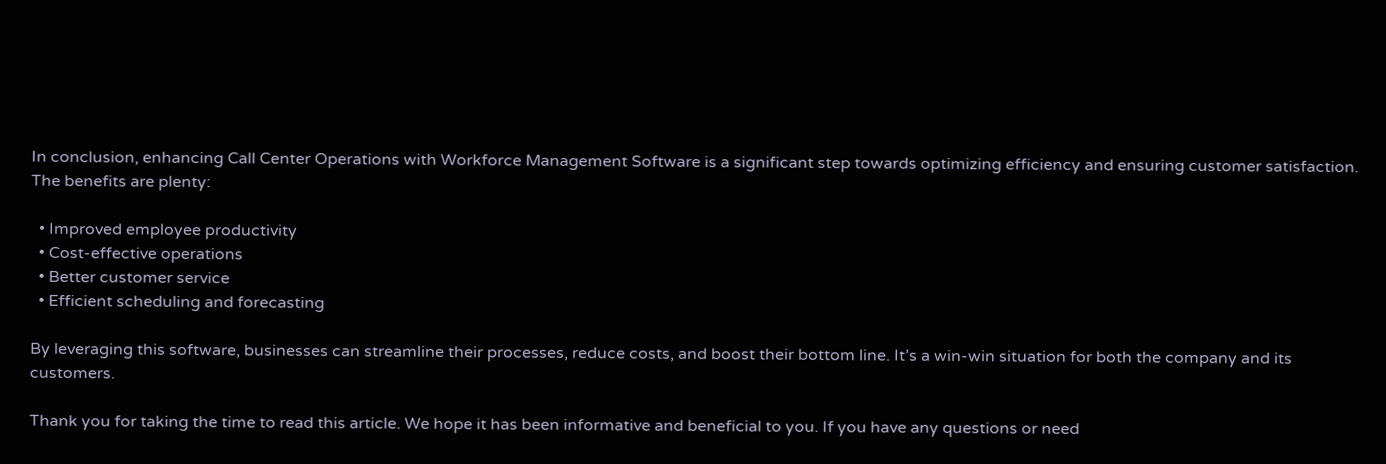In conclusion, enhancing Call Center Operations with Workforce Management Software is a significant step towards optimizing efficiency and ensuring customer satisfaction. The benefits are plenty:

  • Improved employee productivity
  • Cost-effective operations
  • Better customer service
  • Efficient scheduling and forecasting

By leveraging this software, businesses can streamline their processes, reduce costs, and boost their bottom line. It’s a win-win situation for both the company and its customers.

Thank you for taking the time to read this article. We hope it has been informative and beneficial to you. If you have any questions or need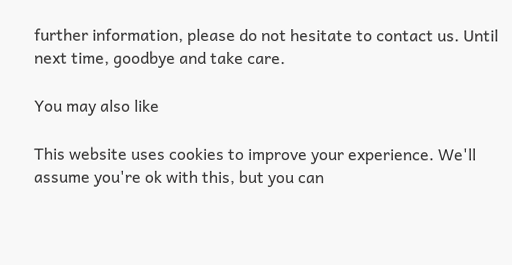further information, please do not hesitate to contact us. Until next time, goodbye and take care.

You may also like

This website uses cookies to improve your experience. We'll assume you're ok with this, but you can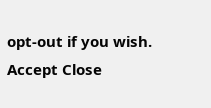opt-out if you wish. Accept Close